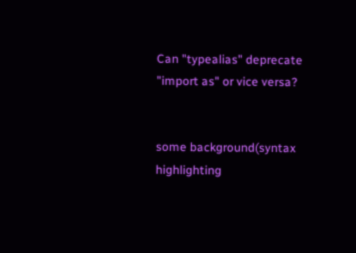Can "typealias" deprecate "import as" or vice versa?


some background(syntax highlighting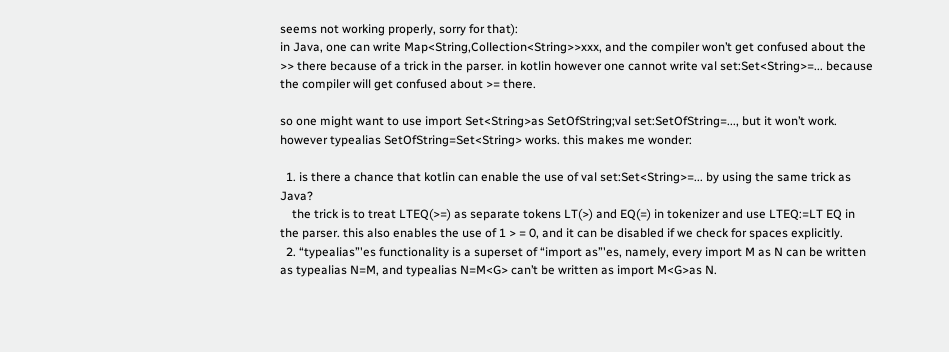seems not working properly, sorry for that):
in Java, one can write Map<String,Collection<String>>xxx, and the compiler won’t get confused about the >> there because of a trick in the parser. in kotlin however one cannot write val set:Set<String>=... because the compiler will get confused about >= there.

so one might want to use import Set<String>as SetOfString;val set:SetOfString=..., but it won’t work. however typealias SetOfString=Set<String> works. this makes me wonder:

  1. is there a chance that kotlin can enable the use of val set:Set<String>=... by using the same trick as Java?
    the trick is to treat LTEQ(>=) as separate tokens LT(>) and EQ(=) in tokenizer and use LTEQ:=LT EQ in the parser. this also enables the use of 1 > = 0, and it can be disabled if we check for spaces explicitly.
  2. “typealias”'es functionality is a superset of “import as”'es, namely, every import M as N can be written as typealias N=M, and typealias N=M<G> can’t be written as import M<G>as N.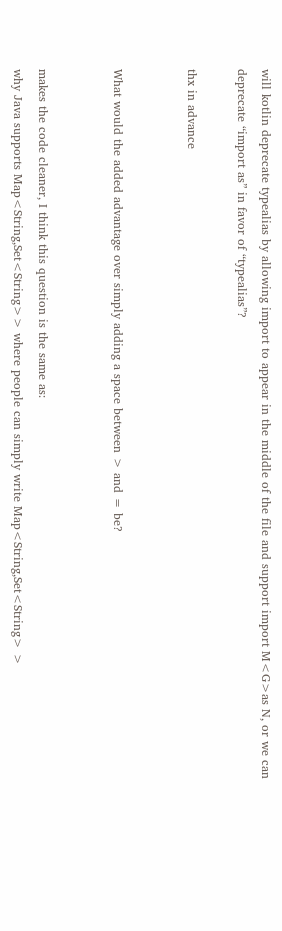will kotlin deprecate typealias by allowing import to appear in the middle of the file and support import M<G>as N, or we can deprecate “import as” in favor of “typealias”?

thx in advance


What would the added advantage over simply adding a space between > and = be?


makes the code cleaner, I think this question is the same as:
why Java supports Map<String,Set<String>> where people can simply write Map<String,Set<String> >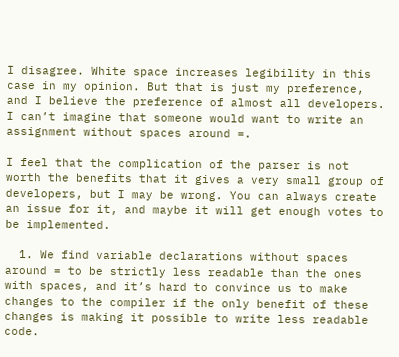I disagree. White space increases legibility in this case in my opinion. But that is just my preference, and I believe the preference of almost all developers. I can’t imagine that someone would want to write an assignment without spaces around =.

I feel that the complication of the parser is not worth the benefits that it gives a very small group of developers, but I may be wrong. You can always create an issue for it, and maybe it will get enough votes to be implemented.

  1. We find variable declarations without spaces around = to be strictly less readable than the ones with spaces, and it’s hard to convince us to make changes to the compiler if the only benefit of these changes is making it possible to write less readable code.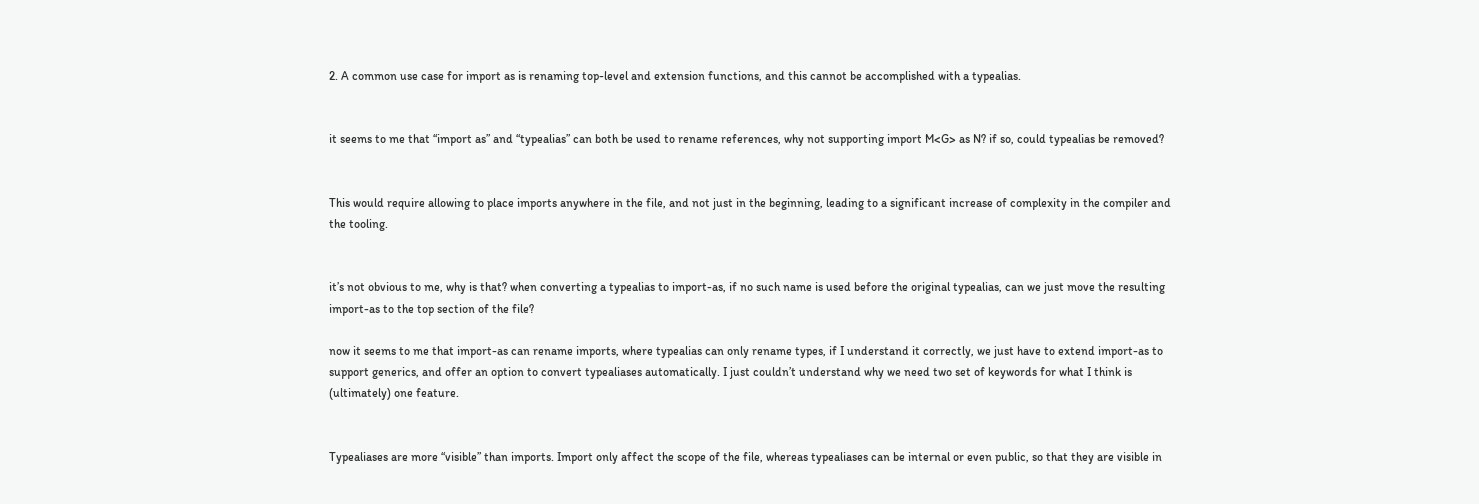2. A common use case for import as is renaming top-level and extension functions, and this cannot be accomplished with a typealias.


it seems to me that “import as” and “typealias” can both be used to rename references, why not supporting import M<G> as N? if so, could typealias be removed?


This would require allowing to place imports anywhere in the file, and not just in the beginning, leading to a significant increase of complexity in the compiler and the tooling.


it’s not obvious to me, why is that? when converting a typealias to import-as, if no such name is used before the original typealias, can we just move the resulting import-as to the top section of the file?

now it seems to me that import-as can rename imports, where typealias can only rename types, if I understand it correctly, we just have to extend import-as to support generics, and offer an option to convert typealiases automatically. I just couldn’t understand why we need two set of keywords for what I think is (ultimately) one feature.


Typealiases are more “visible” than imports. Import only affect the scope of the file, whereas typealiases can be internal or even public, so that they are visible in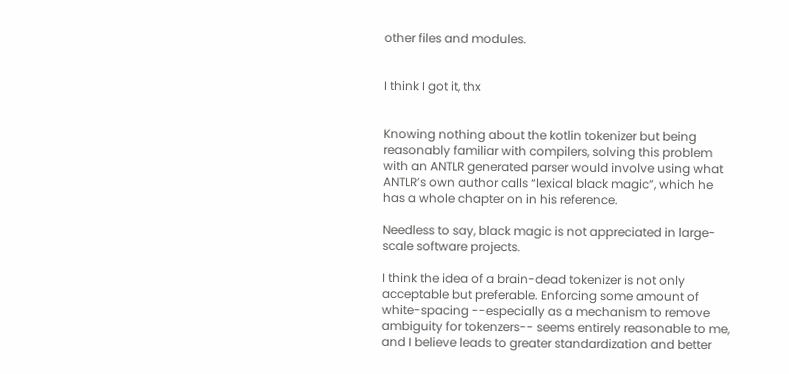other files and modules.


I think I got it, thx


Knowing nothing about the kotlin tokenizer but being reasonably familiar with compilers, solving this problem with an ANTLR generated parser would involve using what ANTLR’s own author calls “lexical black magic”, which he has a whole chapter on in his reference.

Needless to say, black magic is not appreciated in large-scale software projects.

I think the idea of a brain-dead tokenizer is not only acceptable but preferable. Enforcing some amount of white-spacing --especially as a mechanism to remove ambiguity for tokenzers-- seems entirely reasonable to me, and I believe leads to greater standardization and better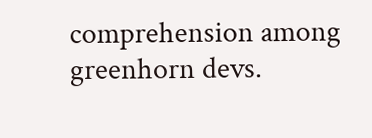comprehension among greenhorn devs.